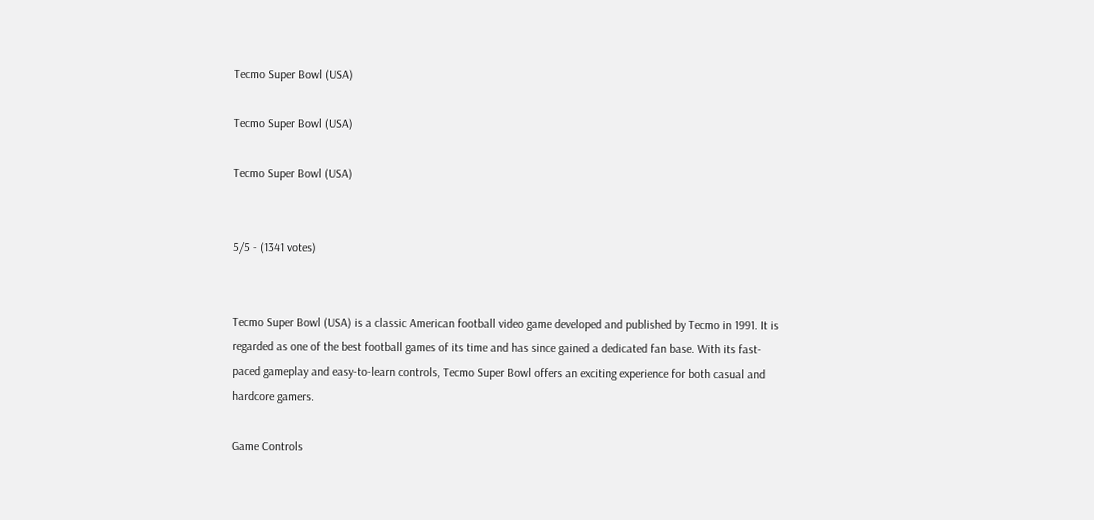Tecmo Super Bowl (USA)

Tecmo Super Bowl (USA)

Tecmo Super Bowl (USA)


5/5 - (1341 votes)


Tecmo Super Bowl (USA) is a classic American football video game developed and published by Tecmo in 1991. It is regarded as one of the best football games of its time and has since gained a dedicated fan base. With its fast-paced gameplay and easy-to-learn controls, Tecmo Super Bowl offers an exciting experience for both casual and hardcore gamers.

Game Controls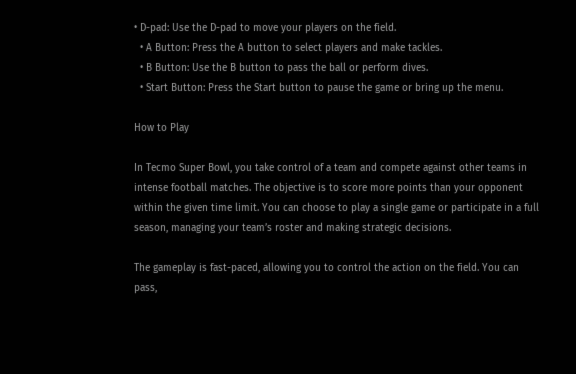• D-pad: Use the D-pad to move your players on the field.
  • A Button: Press the A button to select players and make tackles.
  • B Button: Use the B button to pass the ball or perform dives.
  • Start Button: Press the Start button to pause the game or bring up the menu.

How to Play

In Tecmo Super Bowl, you take control of a team and compete against other teams in intense football matches. The objective is to score more points than your opponent within the given time limit. You can choose to play a single game or participate in a full season, managing your team’s roster and making strategic decisions.

The gameplay is fast-paced, allowing you to control the action on the field. You can pass,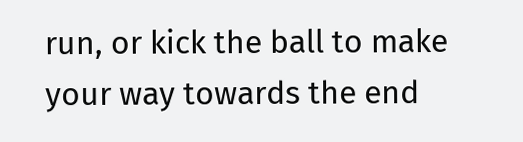run, or kick the ball to make your way towards the end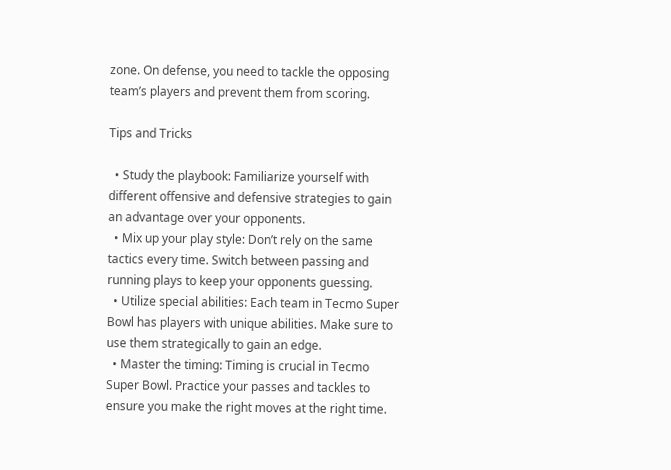zone. On defense, you need to tackle the opposing team’s players and prevent them from scoring.

Tips and Tricks

  • Study the playbook: Familiarize yourself with different offensive and defensive strategies to gain an advantage over your opponents.
  • Mix up your play style: Don’t rely on the same tactics every time. Switch between passing and running plays to keep your opponents guessing.
  • Utilize special abilities: Each team in Tecmo Super Bowl has players with unique abilities. Make sure to use them strategically to gain an edge.
  • Master the timing: Timing is crucial in Tecmo Super Bowl. Practice your passes and tackles to ensure you make the right moves at the right time.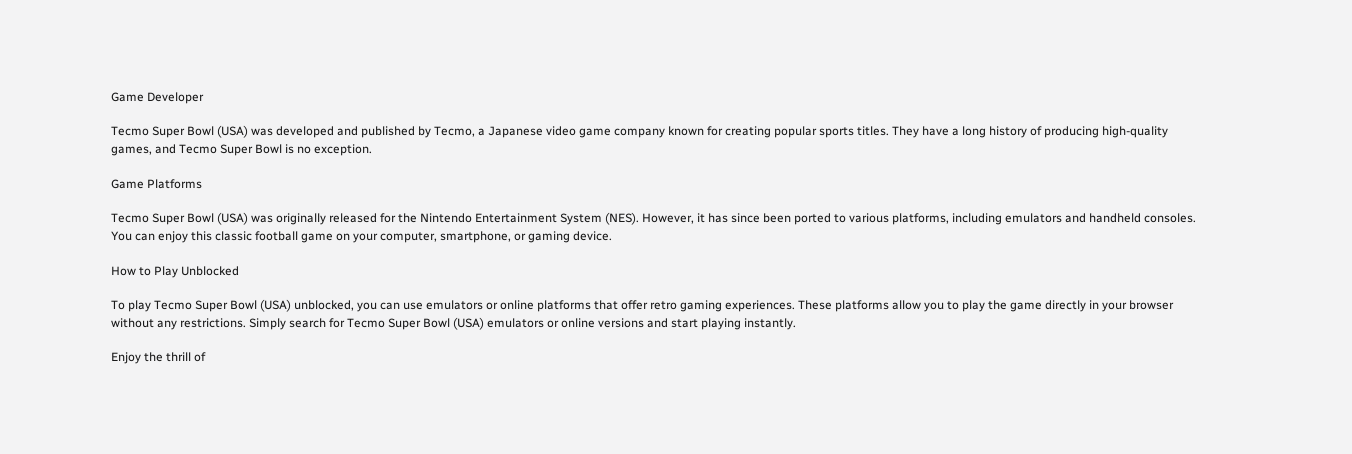Game Developer

Tecmo Super Bowl (USA) was developed and published by Tecmo, a Japanese video game company known for creating popular sports titles. They have a long history of producing high-quality games, and Tecmo Super Bowl is no exception.

Game Platforms

Tecmo Super Bowl (USA) was originally released for the Nintendo Entertainment System (NES). However, it has since been ported to various platforms, including emulators and handheld consoles. You can enjoy this classic football game on your computer, smartphone, or gaming device.

How to Play Unblocked

To play Tecmo Super Bowl (USA) unblocked, you can use emulators or online platforms that offer retro gaming experiences. These platforms allow you to play the game directly in your browser without any restrictions. Simply search for Tecmo Super Bowl (USA) emulators or online versions and start playing instantly.

Enjoy the thrill of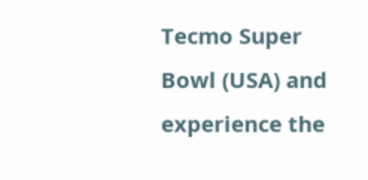Tecmo Super Bowl (USA) and experience the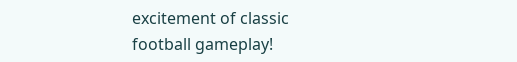excitement of classic football gameplay!